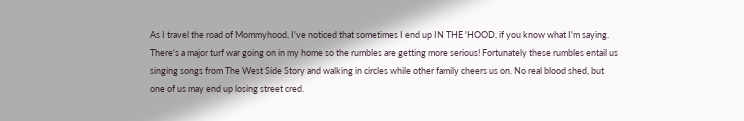As I travel the road of Mommyhood, I've noticed that sometimes I end up IN THE 'HOOD, if you know what I'm saying. There's a major turf war going on in my home so the rumbles are getting more serious! Fortunately these rumbles entail us singing songs from The West Side Story and walking in circles while other family cheers us on. No real blood shed, but one of us may end up losing street cred.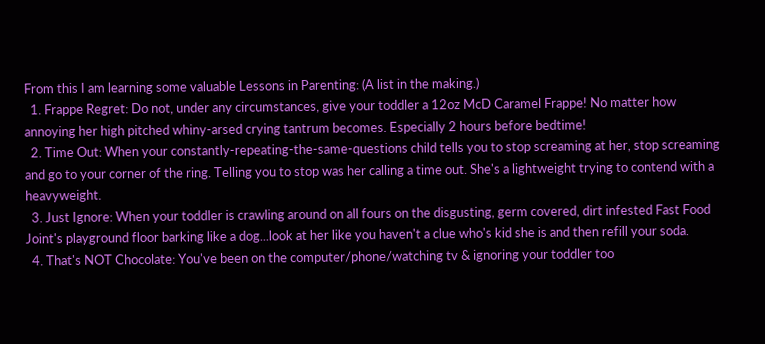From this I am learning some valuable Lessons in Parenting: (A list in the making.)
  1. Frappe Regret: Do not, under any circumstances, give your toddler a 12oz McD Caramel Frappe! No matter how annoying her high pitched whiny-arsed crying tantrum becomes. Especially 2 hours before bedtime!
  2. Time Out: When your constantly-repeating-the-same-questions child tells you to stop screaming at her, stop screaming and go to your corner of the ring. Telling you to stop was her calling a time out. She's a lightweight trying to contend with a heavyweight.
  3. Just Ignore: When your toddler is crawling around on all fours on the disgusting, germ covered, dirt infested Fast Food Joint's playground floor barking like a dog...look at her like you haven't a clue who's kid she is and then refill your soda.
  4. That's NOT Chocolate: You've been on the computer/phone/watching tv & ignoring your toddler too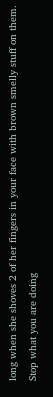long when she shoves 2 of her fingers in your face with brown smelly stuff on them. Stop what you are doing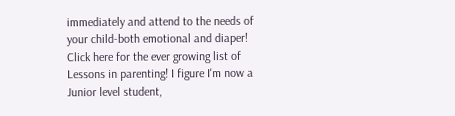immediately and attend to the needs of your child-both emotional and diaper!
Click here for the ever growing list of Lessons in parenting! I figure I'm now a Junior level student,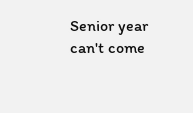Senior year can't come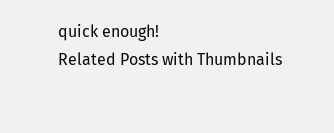quick enough!
Related Posts with Thumbnails